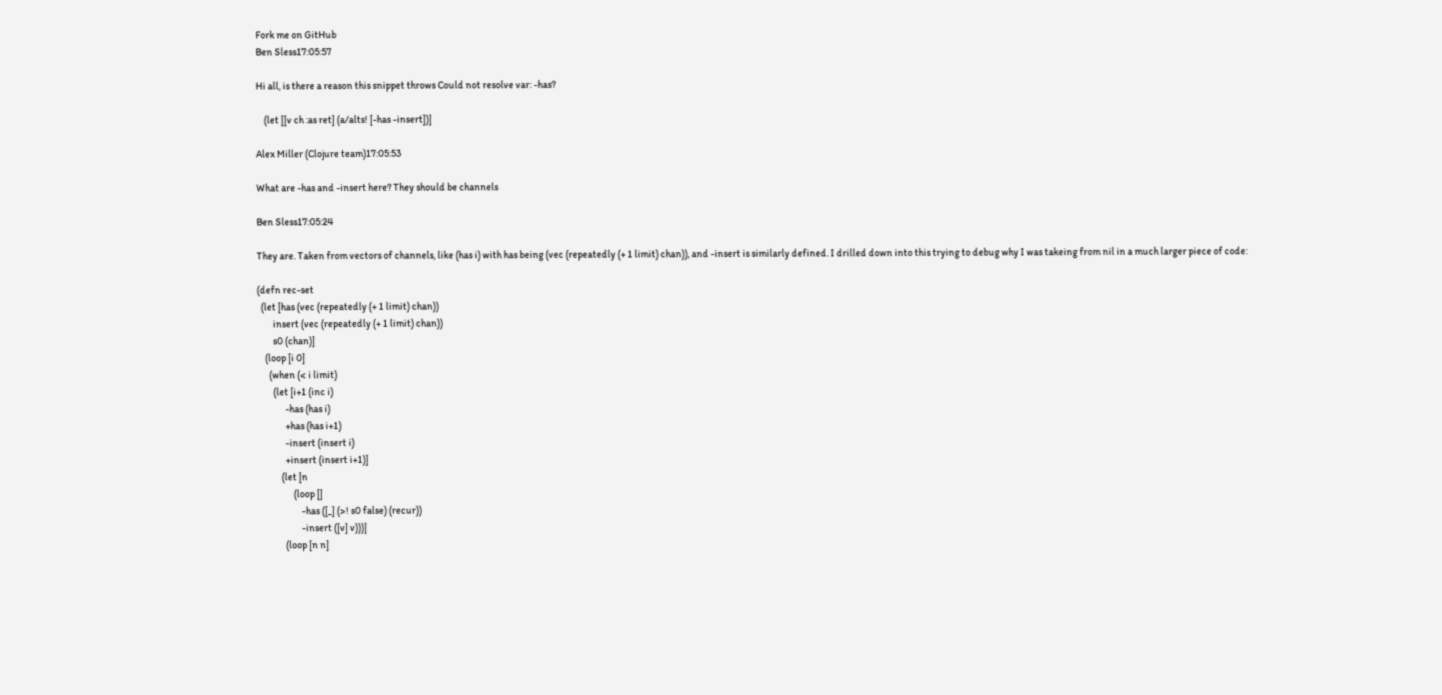Fork me on GitHub
Ben Sless17:05:57

Hi all, is there a reason this snippet throws Could not resolve var: -has?

    (let [[v ch :as ret] (a/alts! [-has -insert])]

Alex Miller (Clojure team)17:05:53

What are -has and -insert here? They should be channels

Ben Sless17:05:24

They are. Taken from vectors of channels, like (has i) with has being (vec (repeatedly (+ 1 limit) chan)), and -insert is similarly defined. I drilled down into this trying to debug why I was takeing from nil in a much larger piece of code:

(defn rec-set
  (let [has (vec (repeatedly (+ 1 limit) chan))
        insert (vec (repeatedly (+ 1 limit) chan))
        s0 (chan)]
    (loop [i 0]
      (when (< i limit)
        (let [i+1 (inc i)
              -has (has i)
              +has (has i+1)
              -insert (insert i)
              +insert (insert i+1)]
            (let [n
                  (loop []
                      -has ([_] (>! s0 false) (recur))
                      -insert ([v] v)))]
              (loop [n n]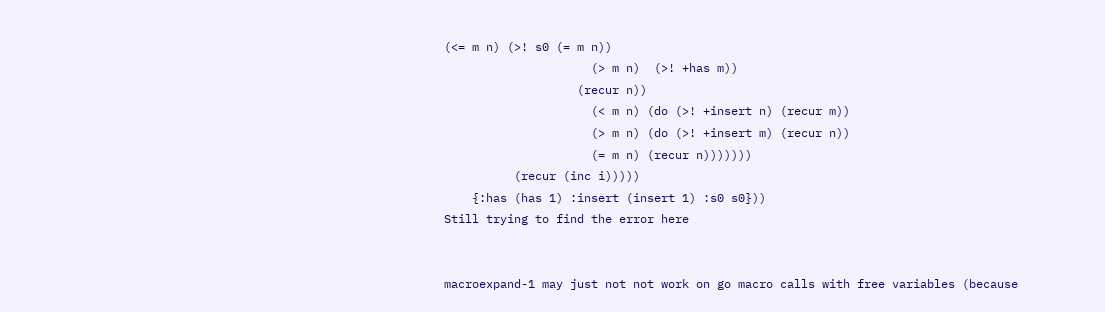(<= m n) (>! s0 (= m n))
                     (> m n)  (>! +has m))
                   (recur n))
                     (< m n) (do (>! +insert n) (recur m))
                     (> m n) (do (>! +insert m) (recur n))
                     (= m n) (recur n)))))))
          (recur (inc i)))))
    {:has (has 1) :insert (insert 1) :s0 s0}))
Still trying to find the error here


macroexpand-1 may just not not work on go macro calls with free variables (because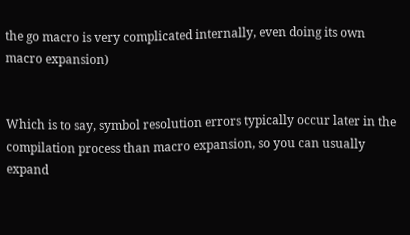the go macro is very complicated internally, even doing its own macro expansion)


Which is to say, symbol resolution errors typically occur later in the compilation process than macro expansion, so you can usually expand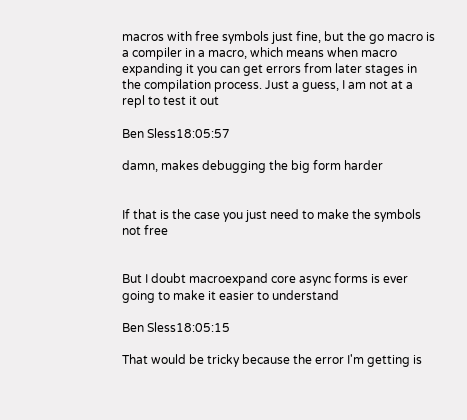macros with free symbols just fine, but the go macro is a compiler in a macro, which means when macro expanding it you can get errors from later stages in the compilation process. Just a guess, I am not at a repl to test it out

Ben Sless18:05:57

damn, makes debugging the big form harder


If that is the case you just need to make the symbols not free


But I doubt macroexpand core async forms is ever going to make it easier to understand

Ben Sless18:05:15

That would be tricky because the error I'm getting is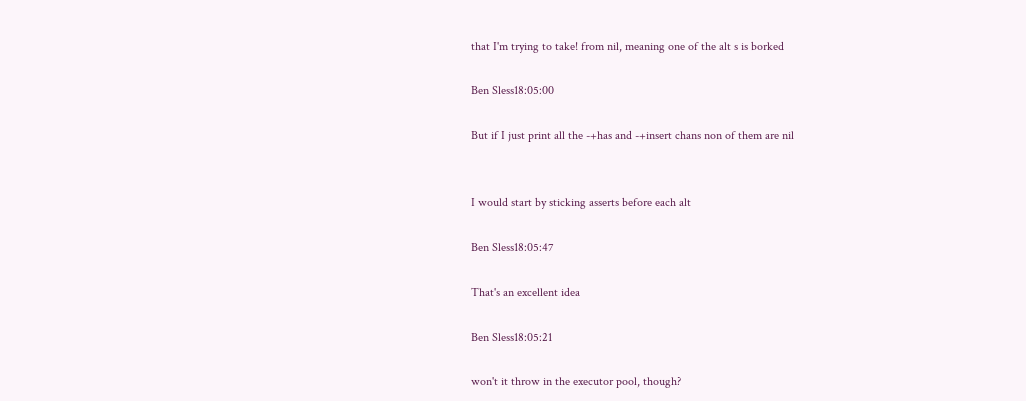that I'm trying to take! from nil, meaning one of the alt s is borked

Ben Sless18:05:00

But if I just print all the -+has and -+insert chans non of them are nil


I would start by sticking asserts before each alt

Ben Sless18:05:47

That's an excellent idea

Ben Sless18:05:21

won't it throw in the executor pool, though?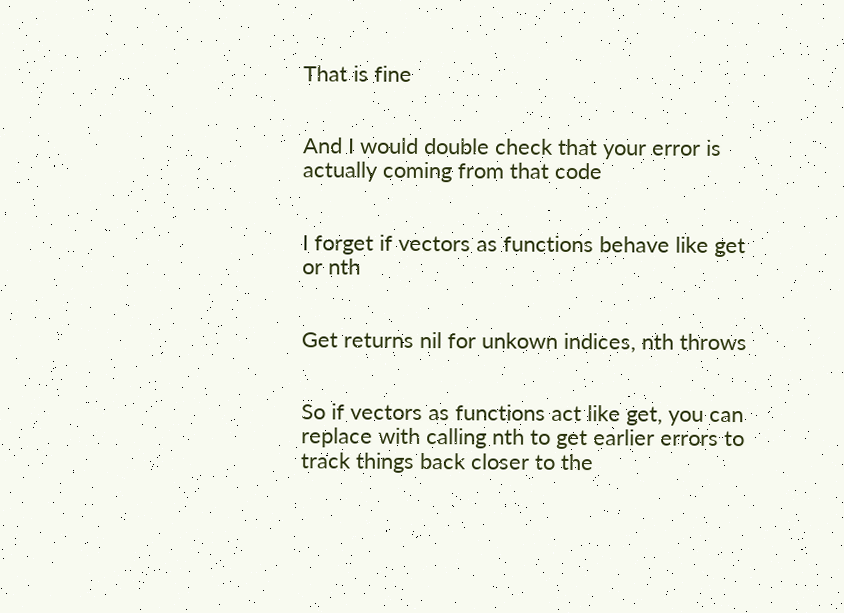That is fine


And I would double check that your error is actually coming from that code


I forget if vectors as functions behave like get or nth


Get returns nil for unkown indices, nth throws


So if vectors as functions act like get, you can replace with calling nth to get earlier errors to track things back closer to the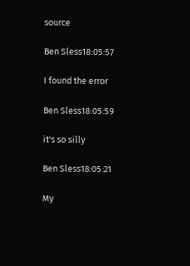source

Ben Sless18:05:57

I found the error

Ben Sless18:05:59

it's so silly

Ben Sless18:05:21

My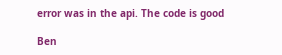error was in the api. The code is good

Ben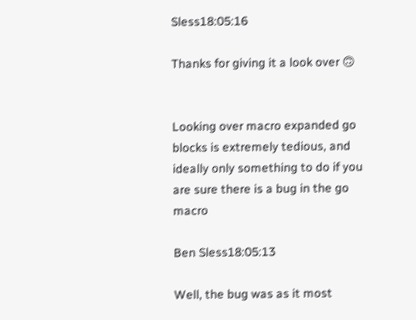Sless18:05:16

Thanks for giving it a look over 🙃


Looking over macro expanded go blocks is extremely tedious, and ideally only something to do if you are sure there is a bug in the go macro

Ben Sless18:05:13

Well, the bug was as it most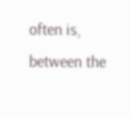often is, between the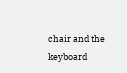chair and the keyboard